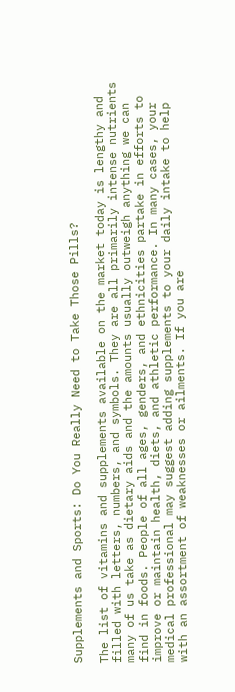Supplements and Sports: Do You Really Need to Take Those Pills?

The list of vitamins and supplements available on the market today is lengthy and filled with letters, numbers, and symbols. They are all primarily intense nutrients many of us take as dietary aids and the amounts usually outweigh anything we can find in foods. People of all ages, genders, and ethnicities partake in efforts to improve or maintain health, diets, and athletic performance. In many cases, your medical professional may suggest adding supplements to your daily intake to help with an assortment of weaknesses or ailments. If you are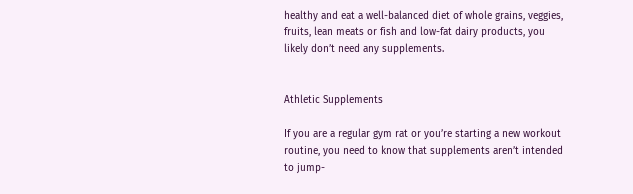healthy and eat a well-balanced diet of whole grains, veggies, fruits, lean meats or fish and low-fat dairy products, you likely don’t need any supplements.


Athletic Supplements

If you are a regular gym rat or you’re starting a new workout routine, you need to know that supplements aren’t intended to jump-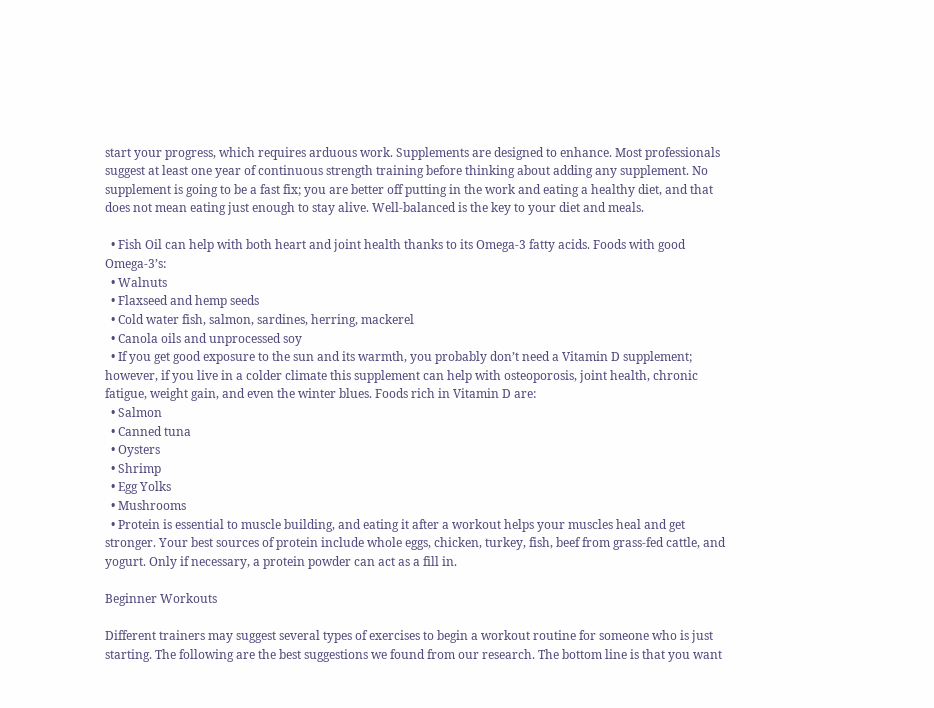start your progress, which requires arduous work. Supplements are designed to enhance. Most professionals suggest at least one year of continuous strength training before thinking about adding any supplement. No supplement is going to be a fast fix; you are better off putting in the work and eating a healthy diet, and that does not mean eating just enough to stay alive. Well-balanced is the key to your diet and meals.

  • Fish Oil can help with both heart and joint health thanks to its Omega-3 fatty acids. Foods with good Omega-3’s:
  • Walnuts
  • Flaxseed and hemp seeds
  • Cold water fish, salmon, sardines, herring, mackerel
  • Canola oils and unprocessed soy
  • If you get good exposure to the sun and its warmth, you probably don’t need a Vitamin D supplement; however, if you live in a colder climate this supplement can help with osteoporosis, joint health, chronic fatigue, weight gain, and even the winter blues. Foods rich in Vitamin D are:
  • Salmon
  • Canned tuna
  • Oysters
  • Shrimp
  • Egg Yolks
  • Mushrooms
  • Protein is essential to muscle building, and eating it after a workout helps your muscles heal and get stronger. Your best sources of protein include whole eggs, chicken, turkey, fish, beef from grass-fed cattle, and yogurt. Only if necessary, a protein powder can act as a fill in.

Beginner Workouts

Different trainers may suggest several types of exercises to begin a workout routine for someone who is just starting. The following are the best suggestions we found from our research. The bottom line is that you want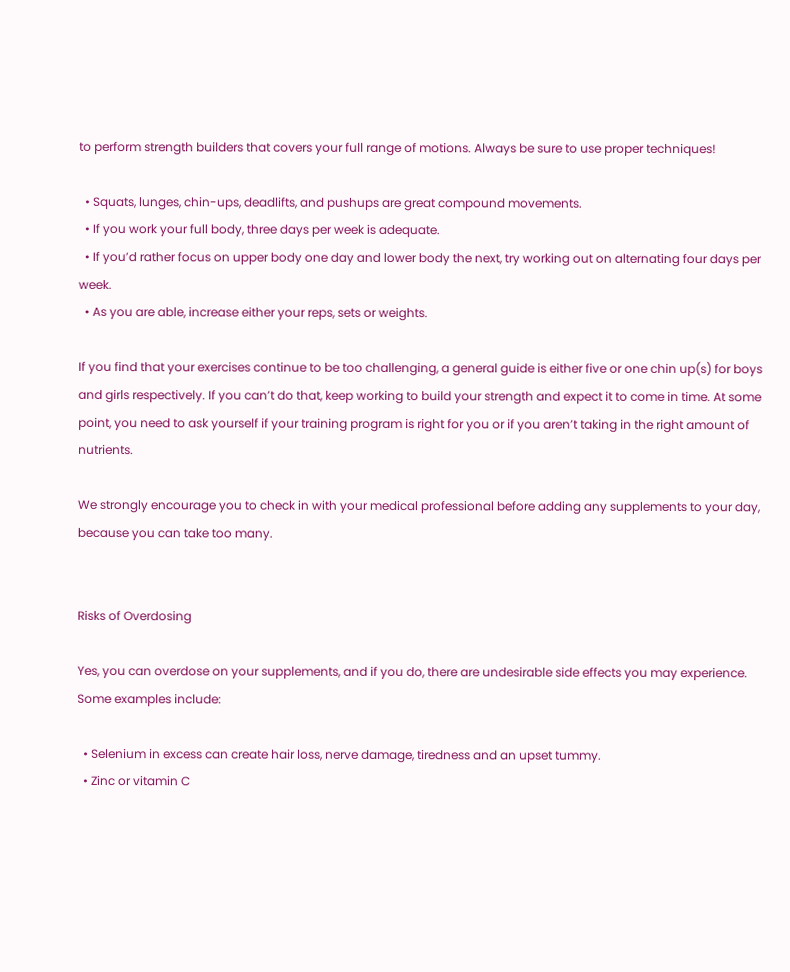to perform strength builders that covers your full range of motions. Always be sure to use proper techniques!

  • Squats, lunges, chin-ups, deadlifts, and pushups are great compound movements.
  • If you work your full body, three days per week is adequate.
  • If you’d rather focus on upper body one day and lower body the next, try working out on alternating four days per week.
  • As you are able, increase either your reps, sets or weights.

If you find that your exercises continue to be too challenging, a general guide is either five or one chin up(s) for boys and girls respectively. If you can’t do that, keep working to build your strength and expect it to come in time. At some point, you need to ask yourself if your training program is right for you or if you aren’t taking in the right amount of nutrients.

We strongly encourage you to check in with your medical professional before adding any supplements to your day, because you can take too many.


Risks of Overdosing

Yes, you can overdose on your supplements, and if you do, there are undesirable side effects you may experience. Some examples include:

  • Selenium in excess can create hair loss, nerve damage, tiredness and an upset tummy.
  • Zinc or vitamin C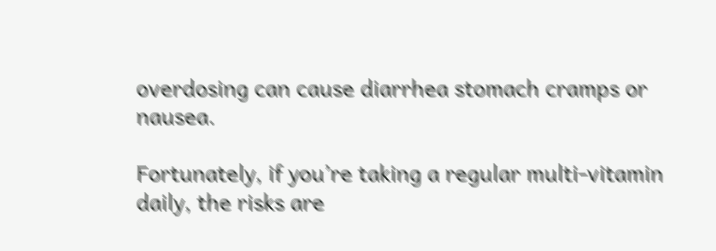overdosing can cause diarrhea stomach cramps or nausea.

Fortunately, if you’re taking a regular multi-vitamin daily, the risks are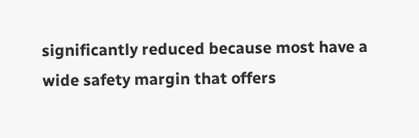significantly reduced because most have a wide safety margin that offers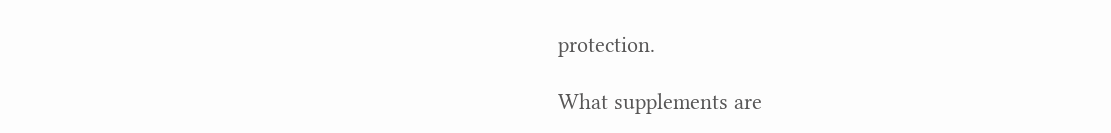protection.

What supplements are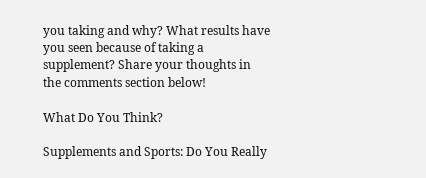you taking and why? What results have you seen because of taking a supplement? Share your thoughts in the comments section below!

What Do You Think?

Supplements and Sports: Do You Really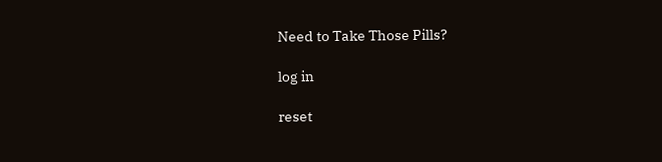Need to Take Those Pills?

log in

reset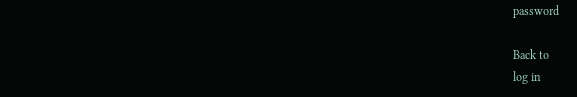password

Back to
log in